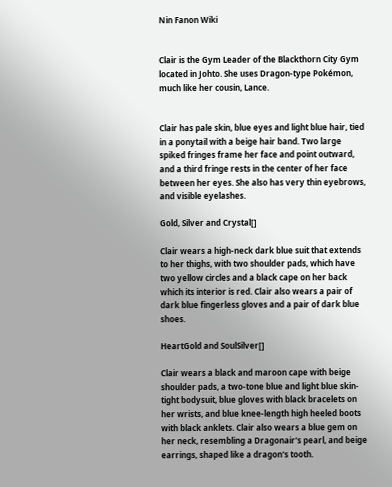Nin Fanon Wiki


Clair is the Gym Leader of the Blackthorn City Gym located in Johto. She uses Dragon-type Pokémon, much like her cousin, Lance.


Clair has pale skin, blue eyes and light blue hair, tied in a ponytail with a beige hair band. Two large spiked fringes frame her face and point outward, and a third fringe rests in the center of her face between her eyes. She also has very thin eyebrows, and visible eyelashes.

Gold, Silver and Crystal[]

Clair wears a high-neck dark blue suit that extends to her thighs, with two shoulder pads, which have two yellow circles and a black cape on her back which its interior is red. Clair also wears a pair of dark blue fingerless gloves and a pair of dark blue shoes.

HeartGold and SoulSilver[]

Clair wears a black and maroon cape with beige shoulder pads, a two-tone blue and light blue skin-tight bodysuit, blue gloves with black bracelets on her wrists, and blue knee-length high heeled boots with black anklets. Clair also wears a blue gem on her neck, resembling a Dragonair's pearl, and beige earrings, shaped like a dragon's tooth.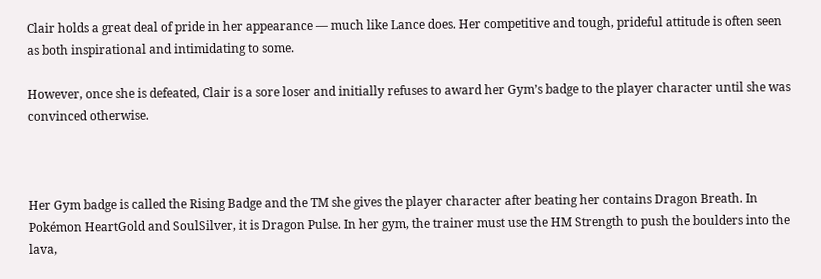Clair holds a great deal of pride in her appearance — much like Lance does. Her competitive and tough, prideful attitude is often seen as both inspirational and intimidating to some.

However, once she is defeated, Clair is a sore loser and initially refuses to award her Gym’s badge to the player character until she was convinced otherwise.



Her Gym badge is called the Rising Badge and the TM she gives the player character after beating her contains Dragon Breath. In Pokémon HeartGold and SoulSilver, it is Dragon Pulse. In her gym, the trainer must use the HM Strength to push the boulders into the lava,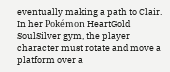eventually making a path to Clair. In her Pokémon HeartGold SoulSilver gym, the player character must rotate and move a platform over a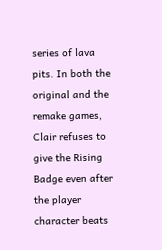series of lava pits. In both the original and the remake games, Clair refuses to give the Rising Badge even after the player character beats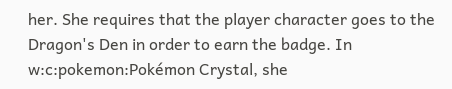her. She requires that the player character goes to the Dragon's Den in order to earn the badge. In w:c:pokemon:Pokémon Crystal, she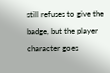still refuses to give the badge, but the player character goes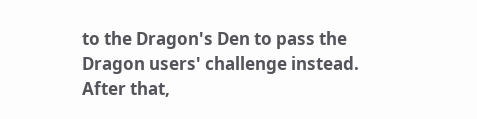to the Dragon's Den to pass the Dragon users' challenge instead. After that,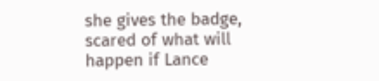she gives the badge, scared of what will happen if Lance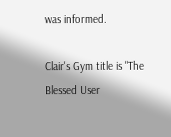was informed.

Clair's Gym title is "The Blessed User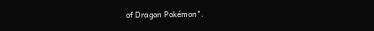of Dragon Pokémon".